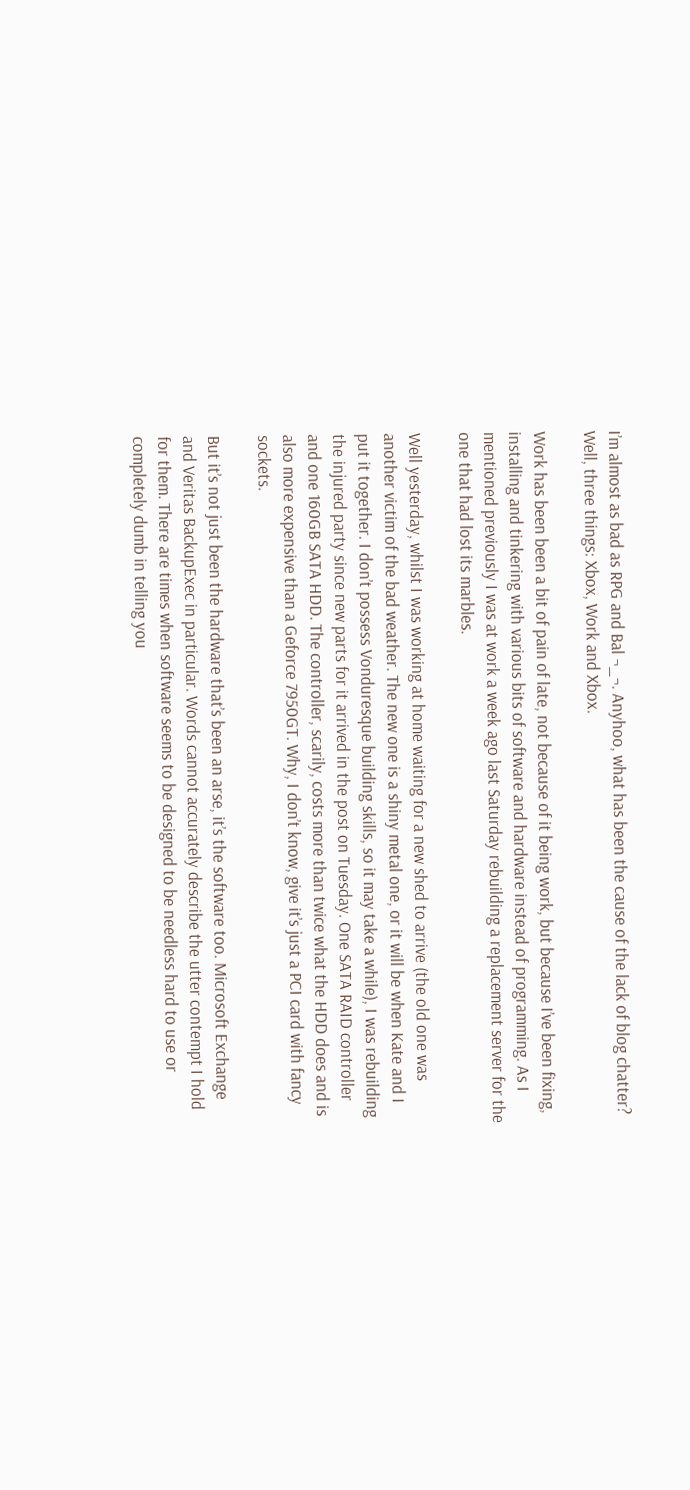I’m almost as bad as RPG and Bal ¬_¬. Anyhoo, what has been the cause of the lack of blog chatter? Well, three things: Xbox, Work and Xbox.

Work has been been a bit of pain of late, not because of it being work, but because I’ve been fixing, installing and tinkering with various bits of software and hardware instead of programming. As I mentioned previously I was at work a week ago last Saturday rebuilding a replacement server for the one that had lost its marbles.

Well yesterday, whilst I was working at home waiting for a new shed to arrive (the old one was another victim of the bad weather. The new one is a shiny metal one, or it will be when Kate and I put it together. I don’t possess Vonduresque building skills, so it may take a while), I was rebuilding the injured party since new parts for it arrived in the post on Tuesday. One SATA RAID controller and one 160GB SATA HDD. The controller, scarily, costs more than twice what the HDD does and is also more expensive than a Geforce 7950GT. Why, I don’t know, give it’s just a PCI card with fancy sockets.

But it’s not just been the hardware that’s been an arse, it’s the software too. Microsoft Exchange and Veritas BackupExec in particular. Words cannot accurately describe the utter contempt I hold for them. There are times when software seems to be designed to be needless hard to use or completely dumb in telling you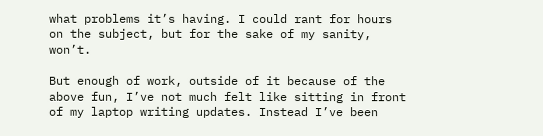what problems it’s having. I could rant for hours on the subject, but for the sake of my sanity, won’t.

But enough of work, outside of it because of the above fun, I’ve not much felt like sitting in front of my laptop writing updates. Instead I’ve been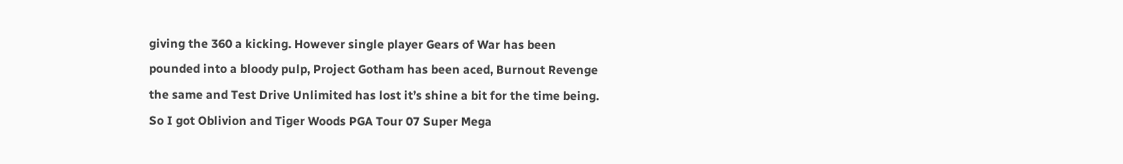giving the 360 a kicking. However single player Gears of War has been pounded into a bloody pulp, Project Gotham has been aced, Burnout Revenge the same and Test Drive Unlimited has lost it’s shine a bit for the time being. So I got Oblivion and Tiger Woods PGA Tour 07 Super Mega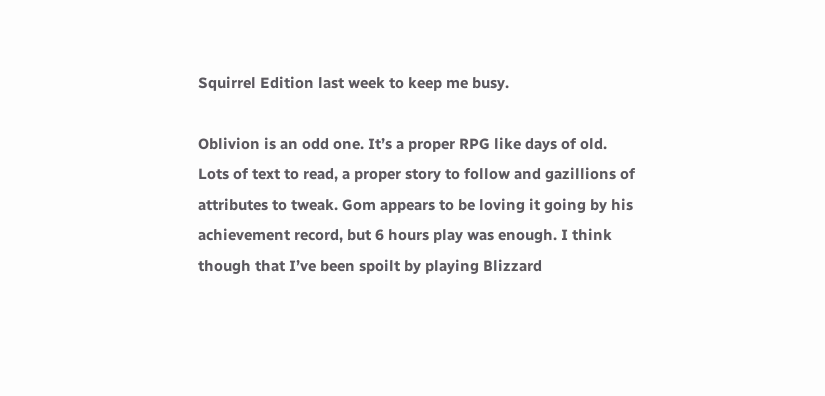Squirrel Edition last week to keep me busy.

Oblivion is an odd one. It’s a proper RPG like days of old. Lots of text to read, a proper story to follow and gazillions of attributes to tweak. Gom appears to be loving it going by his achievement record, but 6 hours play was enough. I think though that I’ve been spoilt by playing Blizzard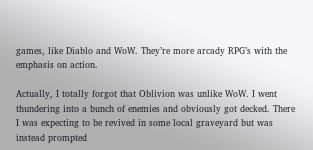games, like Diablo and WoW. They’re more arcady RPG’s with the emphasis on action.

Actually, I totally forgot that Oblivion was unlike WoW. I went thundering into a bunch of enemies and obviously got decked. There I was expecting to be revived in some local graveyard but was instead prompted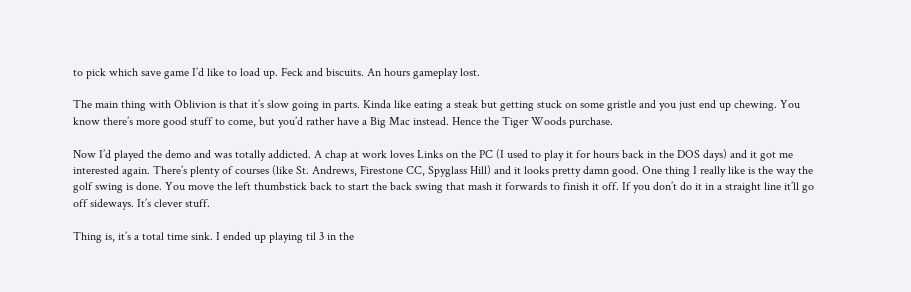to pick which save game I’d like to load up. Feck and biscuits. An hours gameplay lost.

The main thing with Oblivion is that it’s slow going in parts. Kinda like eating a steak but getting stuck on some gristle and you just end up chewing. You know there’s more good stuff to come, but you’d rather have a Big Mac instead. Hence the Tiger Woods purchase.

Now I’d played the demo and was totally addicted. A chap at work loves Links on the PC (I used to play it for hours back in the DOS days) and it got me interested again. There’s plenty of courses (like St. Andrews, Firestone CC, Spyglass Hill) and it looks pretty damn good. One thing I really like is the way the golf swing is done. You move the left thumbstick back to start the back swing that mash it forwards to finish it off. If you don’t do it in a straight line it’ll go off sideways. It’s clever stuff.

Thing is, it’s a total time sink. I ended up playing til 3 in the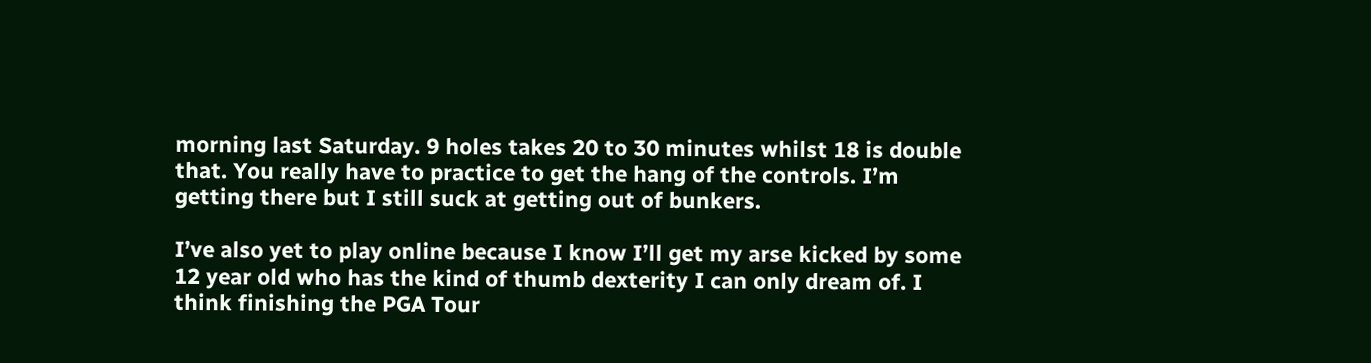morning last Saturday. 9 holes takes 20 to 30 minutes whilst 18 is double that. You really have to practice to get the hang of the controls. I’m getting there but I still suck at getting out of bunkers.

I’ve also yet to play online because I know I’ll get my arse kicked by some 12 year old who has the kind of thumb dexterity I can only dream of. I think finishing the PGA Tour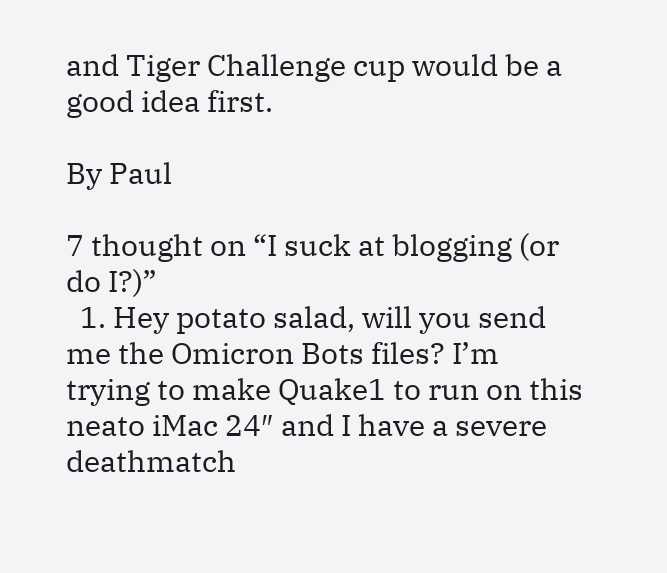and Tiger Challenge cup would be a good idea first.

By Paul

7 thought on “I suck at blogging (or do I?)”
  1. Hey potato salad, will you send me the Omicron Bots files? I’m trying to make Quake1 to run on this neato iMac 24″ and I have a severe deathmatch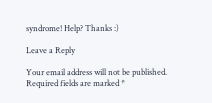syndrome! Help? Thanks :)

Leave a Reply

Your email address will not be published. Required fields are marked *